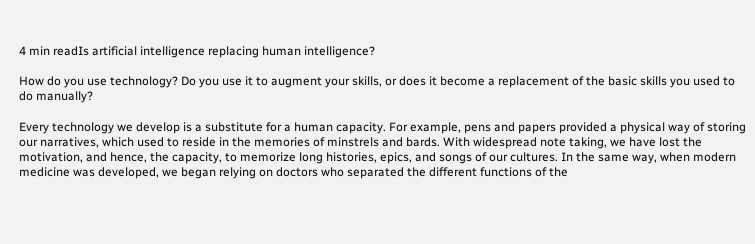4 min readIs artificial intelligence replacing human intelligence?

How do you use technology? Do you use it to augment your skills, or does it become a replacement of the basic skills you used to do manually?

Every technology we develop is a substitute for a human capacity. For example, pens and papers provided a physical way of storing our narratives, which used to reside in the memories of minstrels and bards. With widespread note taking, we have lost the motivation, and hence, the capacity, to memorize long histories, epics, and songs of our cultures. In the same way, when modern medicine was developed, we began relying on doctors who separated the different functions of the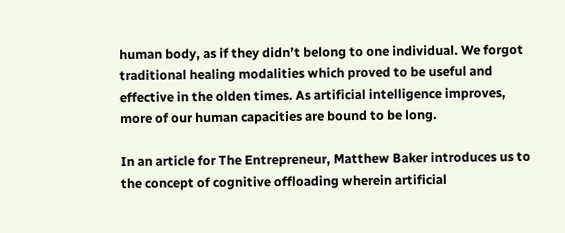human body, as if they didn’t belong to one individual. We forgot traditional healing modalities which proved to be useful and effective in the olden times. As artificial intelligence improves, more of our human capacities are bound to be long.

In an article for The Entrepreneur, Matthew Baker introduces us to the concept of cognitive offloading wherein artificial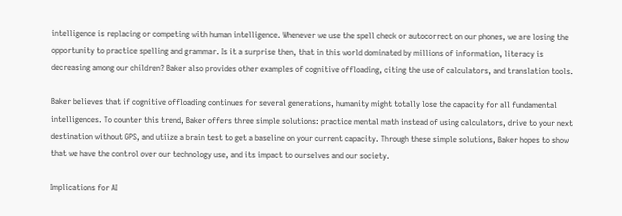intelligence is replacing or competing with human intelligence. Whenever we use the spell check or autocorrect on our phones, we are losing the opportunity to practice spelling and grammar. Is it a surprise then, that in this world dominated by millions of information, literacy is decreasing among our children? Baker also provides other examples of cognitive offloading, citing the use of calculators, and translation tools.

Baker believes that if cognitive offloading continues for several generations, humanity might totally lose the capacity for all fundamental intelligences. To counter this trend, Baker offers three simple solutions: practice mental math instead of using calculators, drive to your next destination without GPS, and utiize a brain test to get a baseline on your current capacity. Through these simple solutions, Baker hopes to show that we have the control over our technology use, and its impact to ourselves and our society.

Implications for AI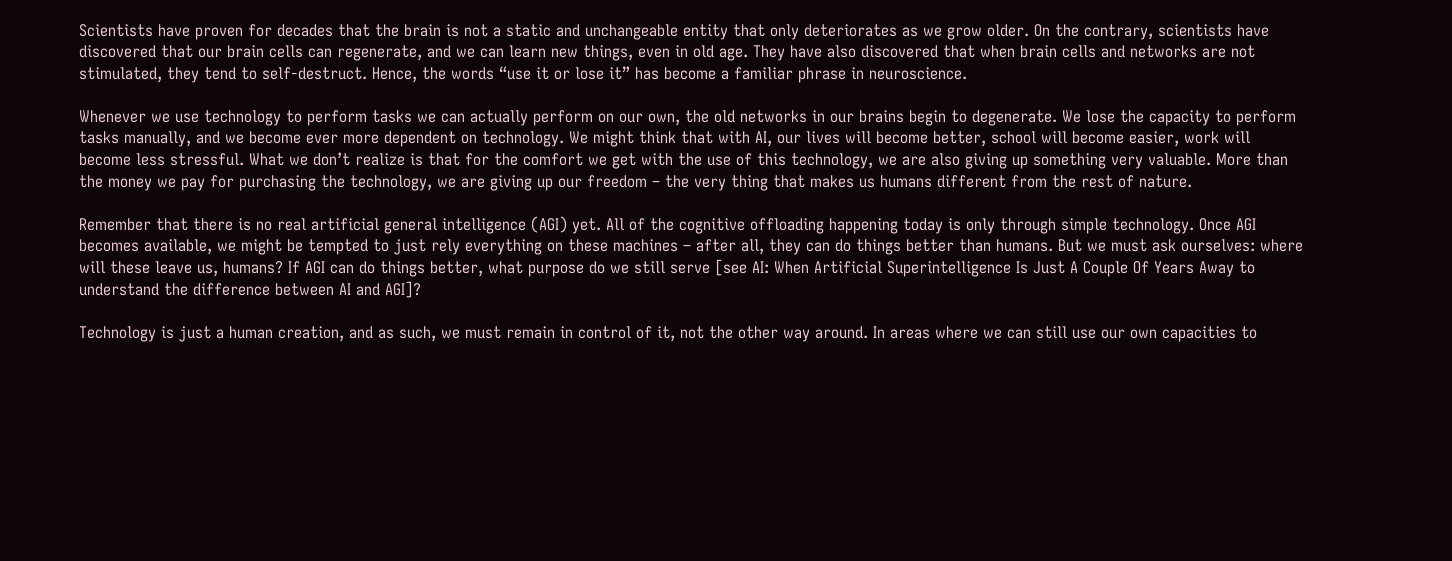Scientists have proven for decades that the brain is not a static and unchangeable entity that only deteriorates as we grow older. On the contrary, scientists have discovered that our brain cells can regenerate, and we can learn new things, even in old age. They have also discovered that when brain cells and networks are not stimulated, they tend to self-destruct. Hence, the words “use it or lose it” has become a familiar phrase in neuroscience.

Whenever we use technology to perform tasks we can actually perform on our own, the old networks in our brains begin to degenerate. We lose the capacity to perform tasks manually, and we become ever more dependent on technology. We might think that with AI, our lives will become better, school will become easier, work will become less stressful. What we don’t realize is that for the comfort we get with the use of this technology, we are also giving up something very valuable. More than the money we pay for purchasing the technology, we are giving up our freedom – the very thing that makes us humans different from the rest of nature.

Remember that there is no real artificial general intelligence (AGI) yet. All of the cognitive offloading happening today is only through simple technology. Once AGI becomes available, we might be tempted to just rely everything on these machines – after all, they can do things better than humans. But we must ask ourselves: where will these leave us, humans? If AGI can do things better, what purpose do we still serve [see AI: When Artificial Superintelligence Is Just A Couple Of Years Away to understand the difference between AI and AGI]?

Technology is just a human creation, and as such, we must remain in control of it, not the other way around. In areas where we can still use our own capacities to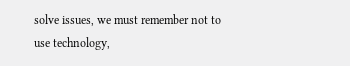solve issues, we must remember not to use technology,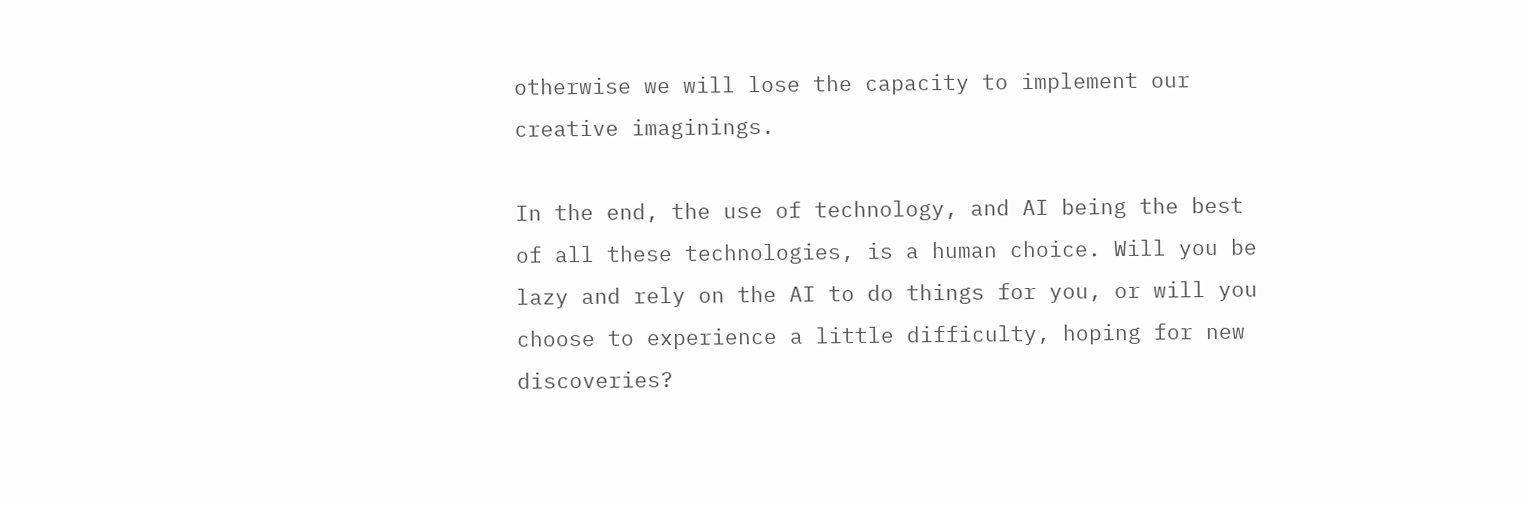otherwise we will lose the capacity to implement our creative imaginings.

In the end, the use of technology, and AI being the best of all these technologies, is a human choice. Will you be lazy and rely on the AI to do things for you, or will you choose to experience a little difficulty, hoping for new discoveries?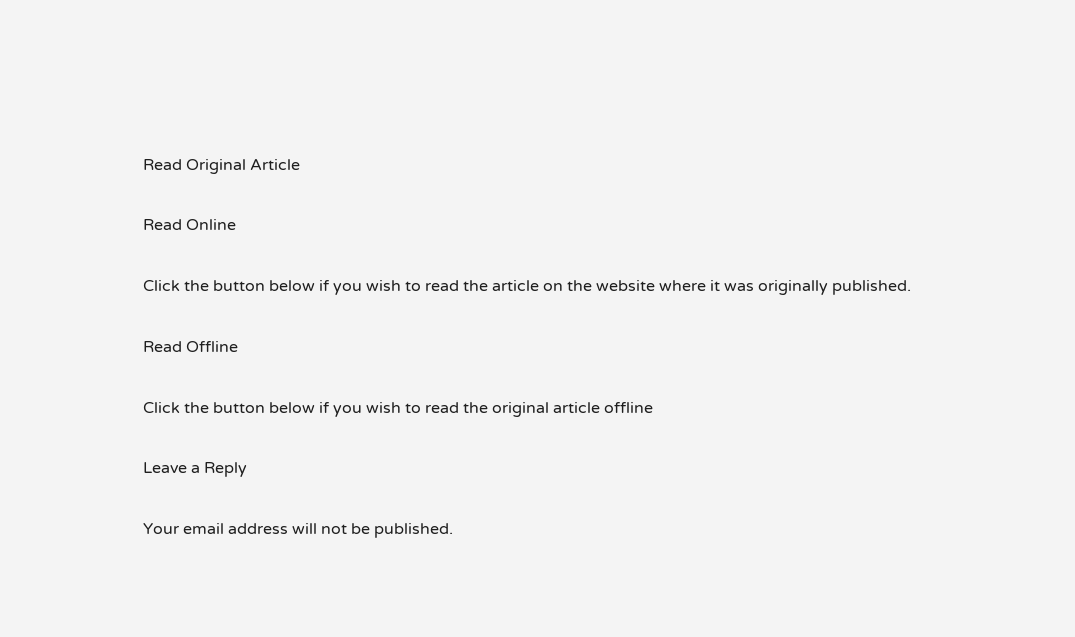Read Original Article

Read Online

Click the button below if you wish to read the article on the website where it was originally published.

Read Offline

Click the button below if you wish to read the original article offline

Leave a Reply

Your email address will not be published.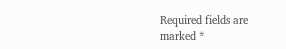Required fields are marked *